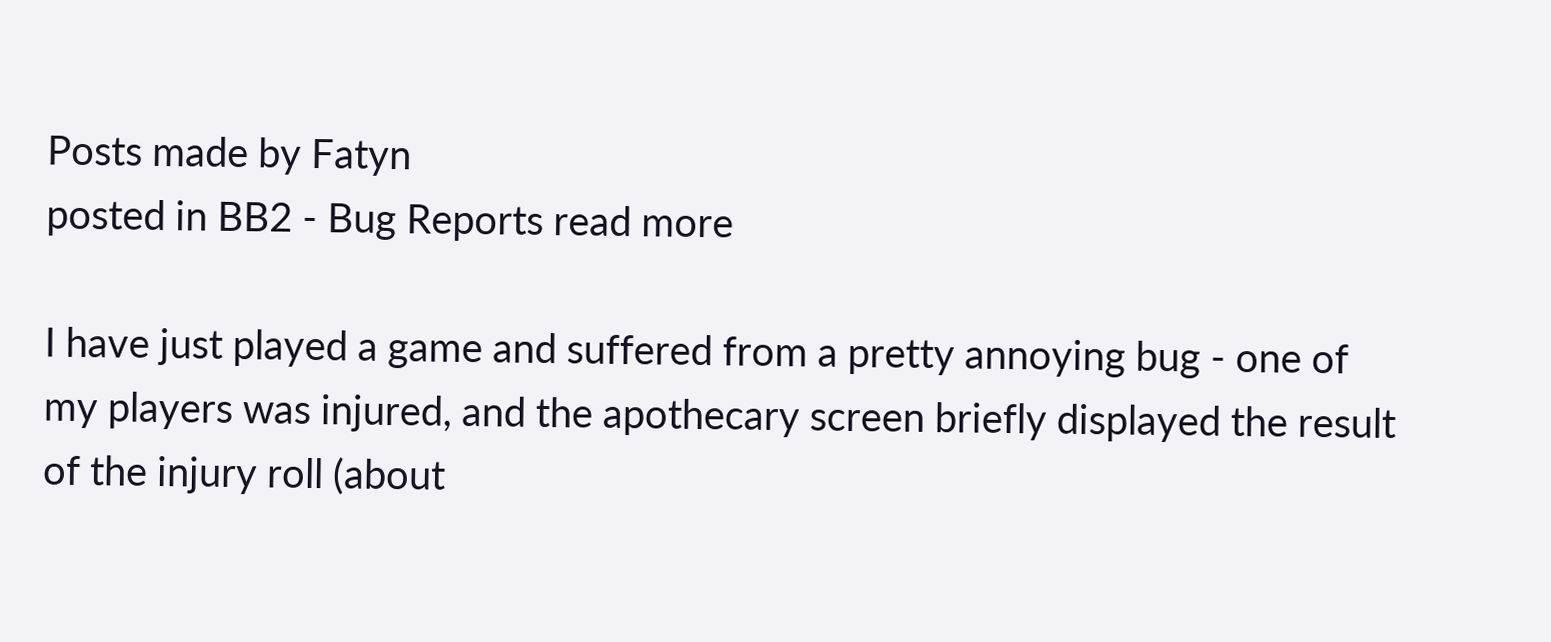Posts made by Fatyn
posted in BB2 - Bug Reports read more

I have just played a game and suffered from a pretty annoying bug - one of my players was injured, and the apothecary screen briefly displayed the result of the injury roll (about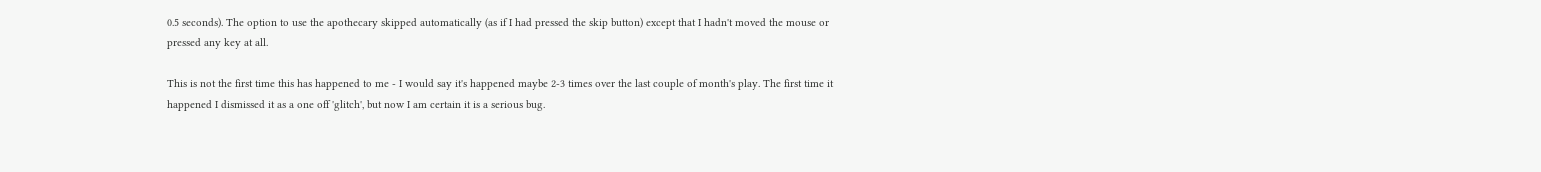0.5 seconds). The option to use the apothecary skipped automatically (as if I had pressed the skip button) except that I hadn't moved the mouse or pressed any key at all.

This is not the first time this has happened to me - I would say it's happened maybe 2-3 times over the last couple of month's play. The first time it happened I dismissed it as a one off 'glitch', but now I am certain it is a serious bug.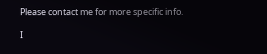Please contact me for more specific info.

I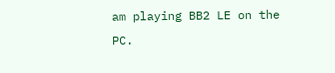am playing BB2 LE on the PC.